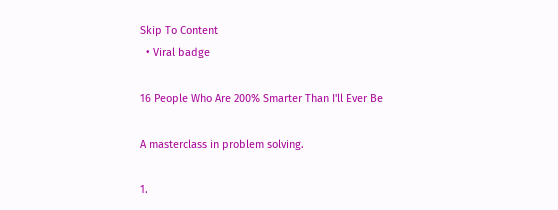Skip To Content
  • Viral badge

16 People Who Are 200% Smarter Than I'll Ever Be

A masterclass in problem solving.

1.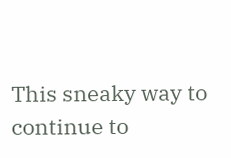This sneaky way to continue to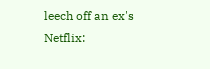leech off an ex's Netflix: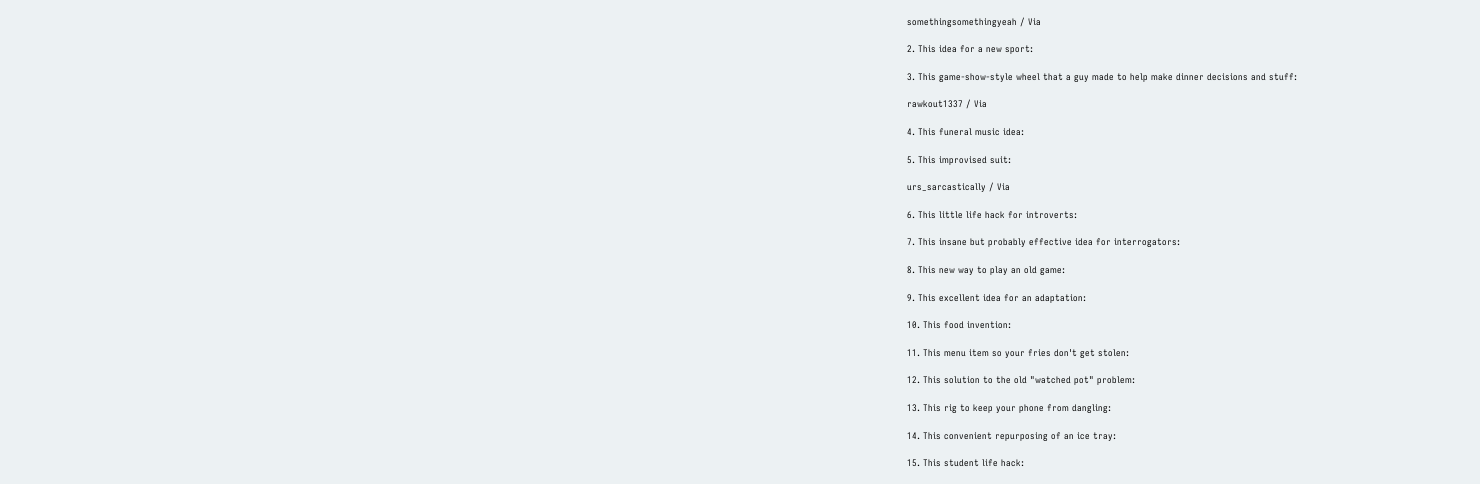somethingsomethingyeah / Via

2. This idea for a new sport:

3. This game-show-style wheel that a guy made to help make dinner decisions and stuff:

rawkout1337 / Via

4. This funeral music idea:

5. This improvised suit:

urs_sarcastically / Via

6. This little life hack for introverts:

7. This insane but probably effective idea for interrogators:

8. This new way to play an old game:

9. This excellent idea for an adaptation:

10. This food invention:

11. This menu item so your fries don't get stolen:

12. This solution to the old "watched pot" problem:

13. This rig to keep your phone from dangling:

14. This convenient repurposing of an ice tray:

15. This student life hack: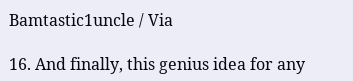Bamtastic1uncle / Via

16. And finally, this genius idea for any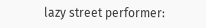lazy street performer: